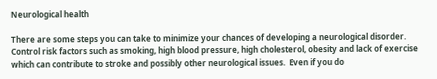Neurological health

There are some steps you can take to minimize your chances of developing a neurological disorder.  Control risk factors such as smoking, high blood pressure, high cholesterol, obesity and lack of exercise which can contribute to stroke and possibly other neurological issues.  Even if you do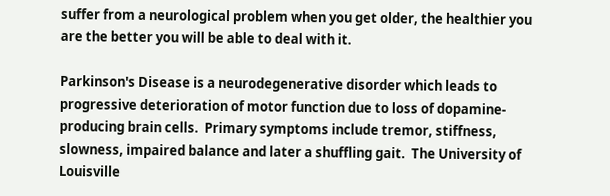suffer from a neurological problem when you get older, the healthier you are the better you will be able to deal with it.

Parkinson's Disease is a neurodegenerative disorder which leads to progressive deterioration of motor function due to loss of dopamine-producing brain cells.  Primary symptoms include tremor, stiffness, slowness, impaired balance and later a shuffling gait.  The University of Louisville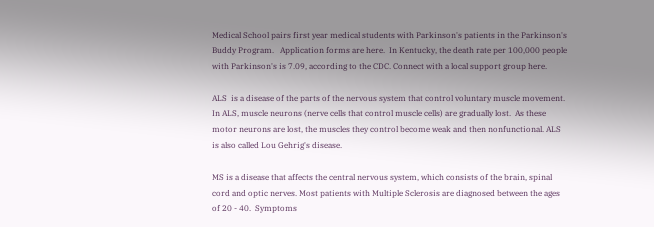Medical School pairs first year medical students with Parkinson's patients in the Parkinson's Buddy Program.   Application forms are here.  In Kentucky, the death rate per 100,000 people with Parkinson's is 7.09, according to the CDC. Connect with a local support group here.

ALS  is a disease of the parts of the nervous system that control voluntary muscle movement.  In ALS, muscle neurons (nerve cells that control muscle cells) are gradually lost.  As these motor neurons are lost, the muscles they control become weak and then nonfunctional. ALS is also called Lou Gehrig's disease.

MS is a disease that affects the central nervous system, which consists of the brain, spinal cord and optic nerves. Most patients with Multiple Sclerosis are diagnosed between the ages of 20 - 40.  Symptoms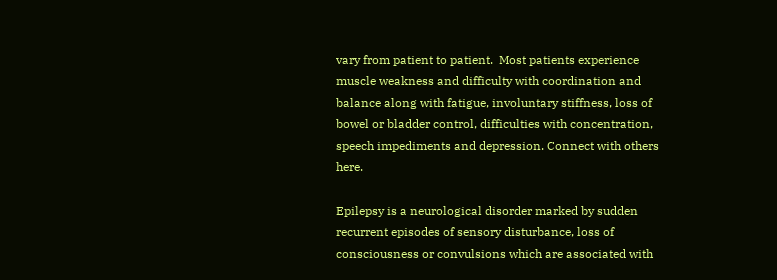vary from patient to patient.  Most patients experience muscle weakness and difficulty with coordination and balance along with fatigue, involuntary stiffness, loss of bowel or bladder control, difficulties with concentration, speech impediments and depression. Connect with others here.

Epilepsy is a neurological disorder marked by sudden recurrent episodes of sensory disturbance, loss of consciousness or convulsions which are associated with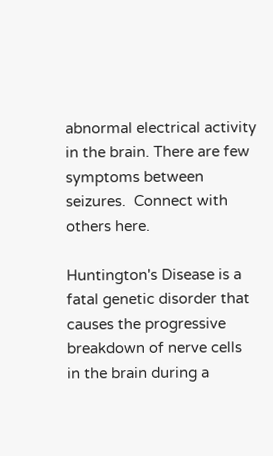abnormal electrical activity in the brain. There are few symptoms between seizures.  Connect with others here.

Huntington's Disease is a fatal genetic disorder that causes the progressive breakdown of nerve cells in the brain during a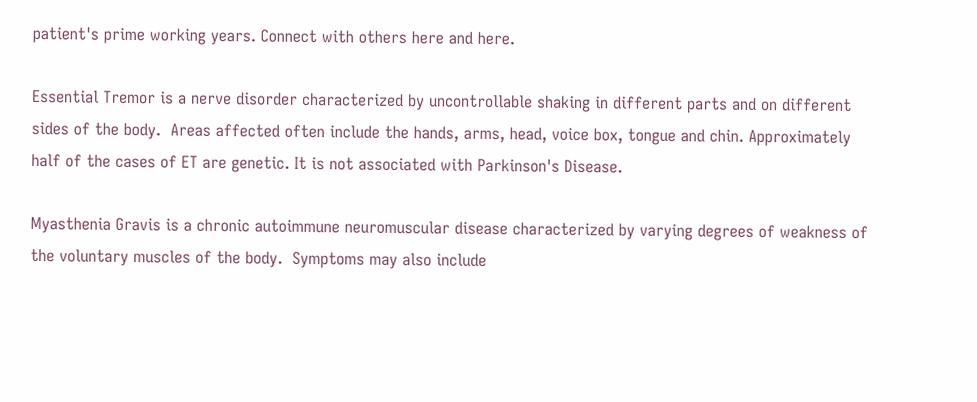patient's prime working years. Connect with others here and here.

Essential Tremor is a nerve disorder characterized by uncontrollable shaking in different parts and on different sides of the body.  Areas affected often include the hands, arms, head, voice box, tongue and chin. Approximately half of the cases of ET are genetic. It is not associated with Parkinson's Disease.

Myasthenia Gravis is a chronic autoimmune neuromuscular disease characterized by varying degrees of weakness of the voluntary muscles of the body.  Symptoms may also include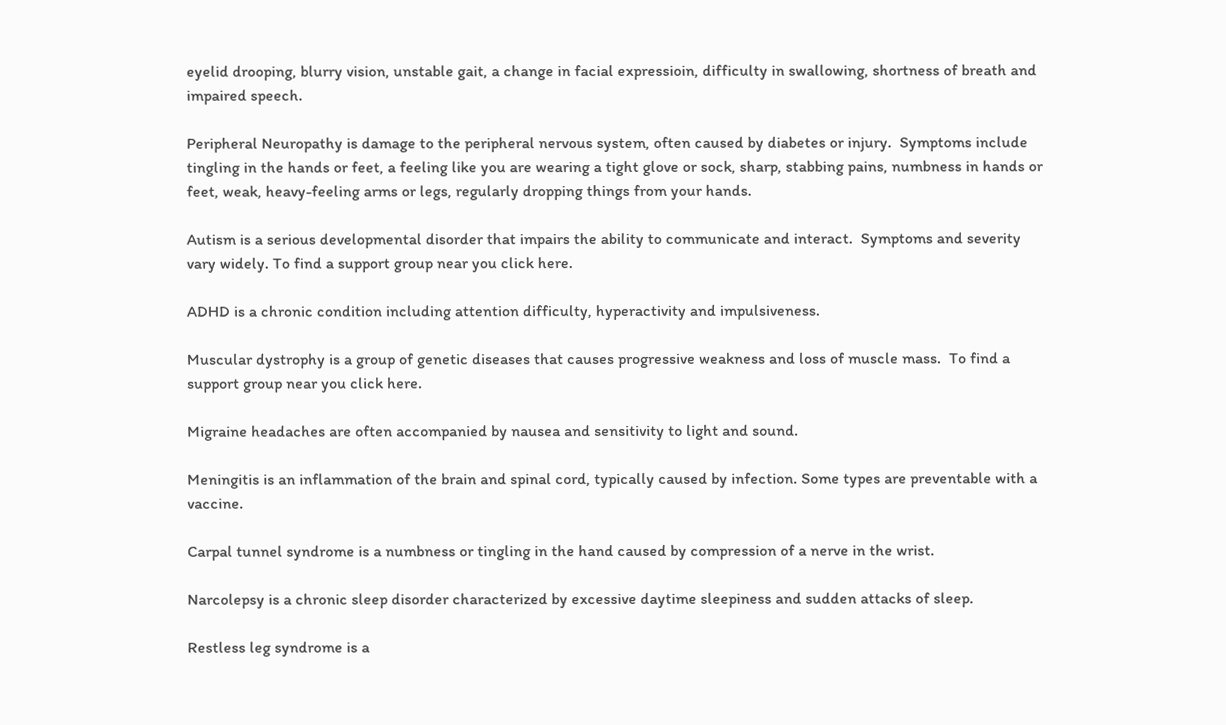eyelid drooping, blurry vision, unstable gait, a change in facial expressioin, difficulty in swallowing, shortness of breath and impaired speech.

Peripheral Neuropathy is damage to the peripheral nervous system, often caused by diabetes or injury.  Symptoms include tingling in the hands or feet, a feeling like you are wearing a tight glove or sock, sharp, stabbing pains, numbness in hands or feet, weak, heavy-feeling arms or legs, regularly dropping things from your hands.

Autism is a serious developmental disorder that impairs the ability to communicate and interact.  Symptoms and severity vary widely. To find a support group near you click here.

ADHD is a chronic condition including attention difficulty, hyperactivity and impulsiveness.

Muscular dystrophy is a group of genetic diseases that causes progressive weakness and loss of muscle mass.  To find a support group near you click here.

Migraine headaches are often accompanied by nausea and sensitivity to light and sound.

Meningitis is an inflammation of the brain and spinal cord, typically caused by infection. Some types are preventable with a vaccine.

Carpal tunnel syndrome is a numbness or tingling in the hand caused by compression of a nerve in the wrist.

Narcolepsy is a chronic sleep disorder characterized by excessive daytime sleepiness and sudden attacks of sleep.

Restless leg syndrome is a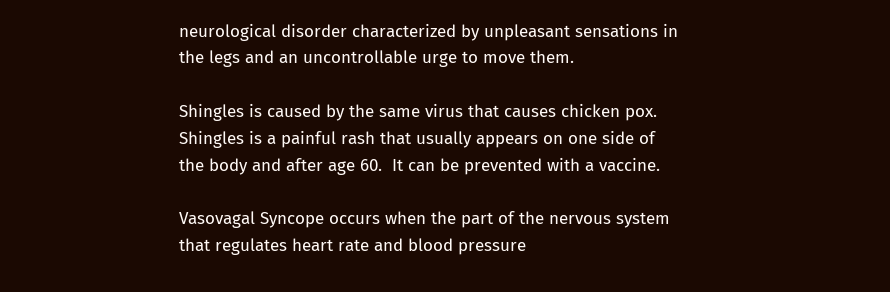neurological disorder characterized by unpleasant sensations in the legs and an uncontrollable urge to move them.

Shingles is caused by the same virus that causes chicken pox.  Shingles is a painful rash that usually appears on one side of the body and after age 60.  It can be prevented with a vaccine.

Vasovagal Syncope occurs when the part of the nervous system that regulates heart rate and blood pressure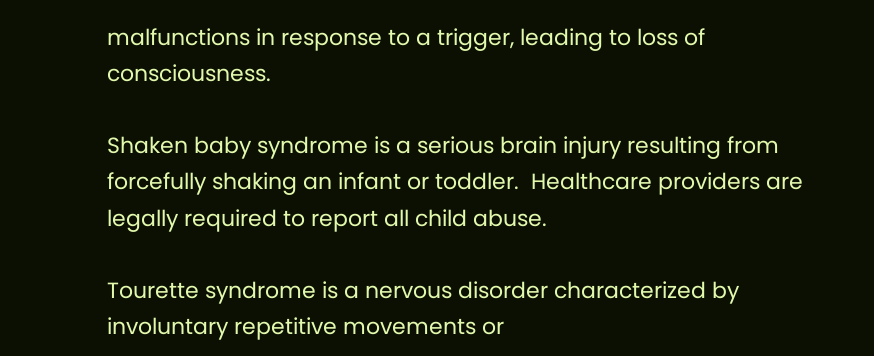malfunctions in response to a trigger, leading to loss of consciousness.

Shaken baby syndrome is a serious brain injury resulting from forcefully shaking an infant or toddler.  Healthcare providers are legally required to report all child abuse.

Tourette syndrome is a nervous disorder characterized by involuntary repetitive movements or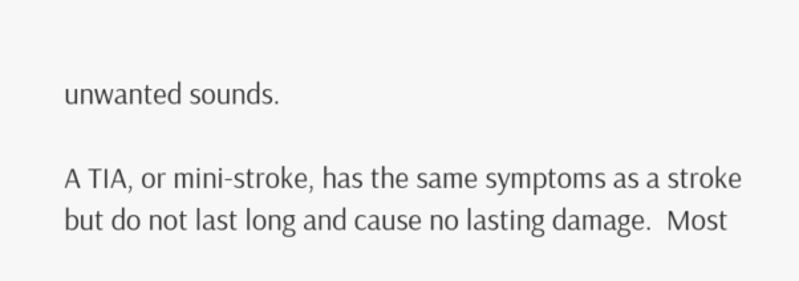unwanted sounds.

A TIA, or mini-stroke, has the same symptoms as a stroke but do not last long and cause no lasting damage.  Most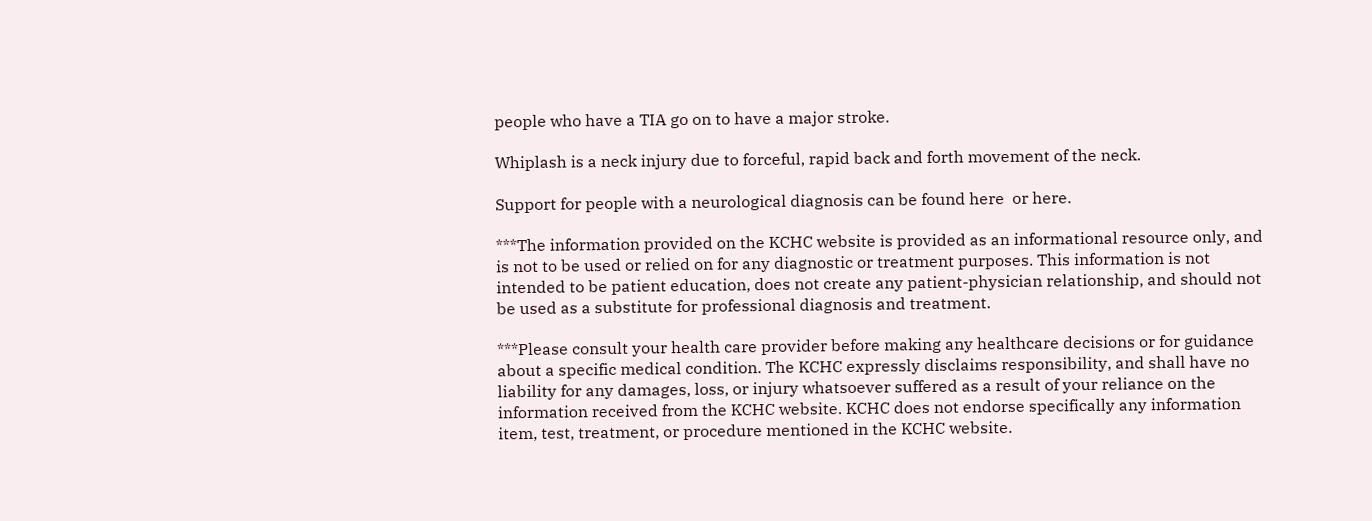people who have a TIA go on to have a major stroke.

Whiplash is a neck injury due to forceful, rapid back and forth movement of the neck.

Support for people with a neurological diagnosis can be found here  or here.

***The information provided on the KCHC website is provided as an informational resource only, and is not to be used or relied on for any diagnostic or treatment purposes. This information is not intended to be patient education, does not create any patient-physician relationship, and should not be used as a substitute for professional diagnosis and treatment.

***Please consult your health care provider before making any healthcare decisions or for guidance about a specific medical condition. The KCHC expressly disclaims responsibility, and shall have no liability for any damages, loss, or injury whatsoever suffered as a result of your reliance on the information received from the KCHC website. KCHC does not endorse specifically any information item, test, treatment, or procedure mentioned in the KCHC website.